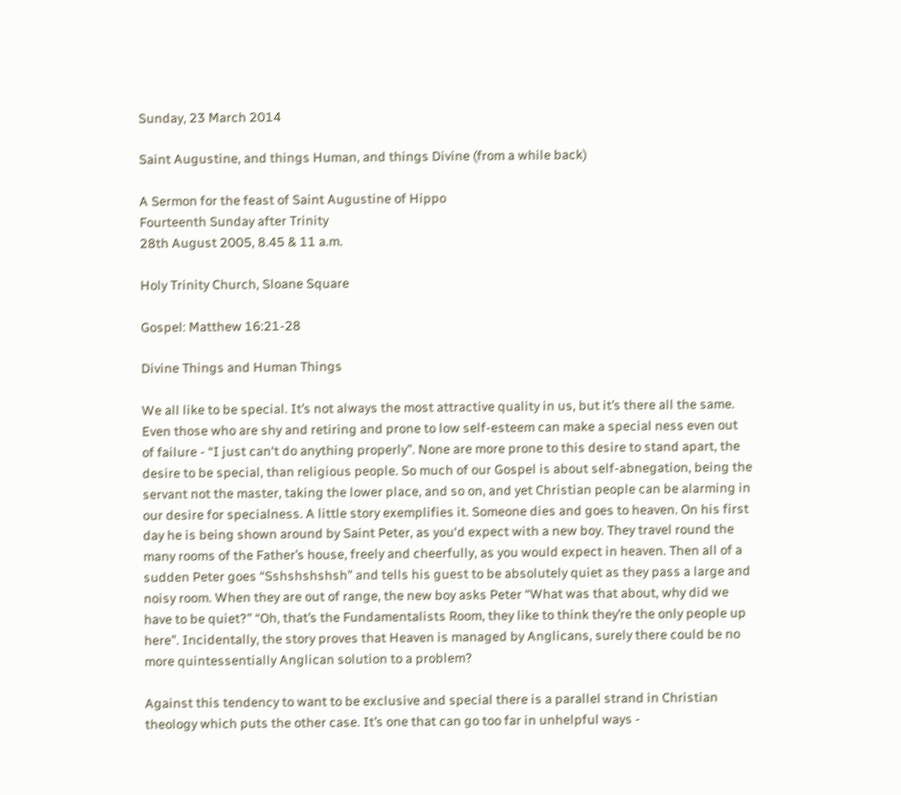Sunday, 23 March 2014

Saint Augustine, and things Human, and things Divine (from a while back)

A Sermon for the feast of Saint Augustine of Hippo
Fourteenth Sunday after Trinity
28th August 2005, 8.45 & 11 a.m.

Holy Trinity Church, Sloane Square

Gospel: Matthew 16:21-28

Divine Things and Human Things

We all like to be special. It’s not always the most attractive quality in us, but it’s there all the same. Even those who are shy and retiring and prone to low self-esteem can make a special ness even out of failure - “I just can‘t do anything properly”. None are more prone to this desire to stand apart, the desire to be special, than religious people. So much of our Gospel is about self-abnegation, being the servant not the master, taking the lower place, and so on, and yet Christian people can be alarming in our desire for specialness. A little story exemplifies it. Someone dies and goes to heaven. On his first day he is being shown around by Saint Peter, as you‘d expect with a new boy. They travel round the many rooms of the Father’s house, freely and cheerfully, as you would expect in heaven. Then all of a sudden Peter goes “Sshshshshsh” and tells his guest to be absolutely quiet as they pass a large and noisy room. When they are out of range, the new boy asks Peter “What was that about, why did we have to be quiet?” “Oh, that’s the Fundamentalists Room, they like to think they’re the only people up here”. Incidentally, the story proves that Heaven is managed by Anglicans, surely there could be no more quintessentially Anglican solution to a problem?

Against this tendency to want to be exclusive and special there is a parallel strand in Christian theology which puts the other case. It’s one that can go too far in unhelpful ways -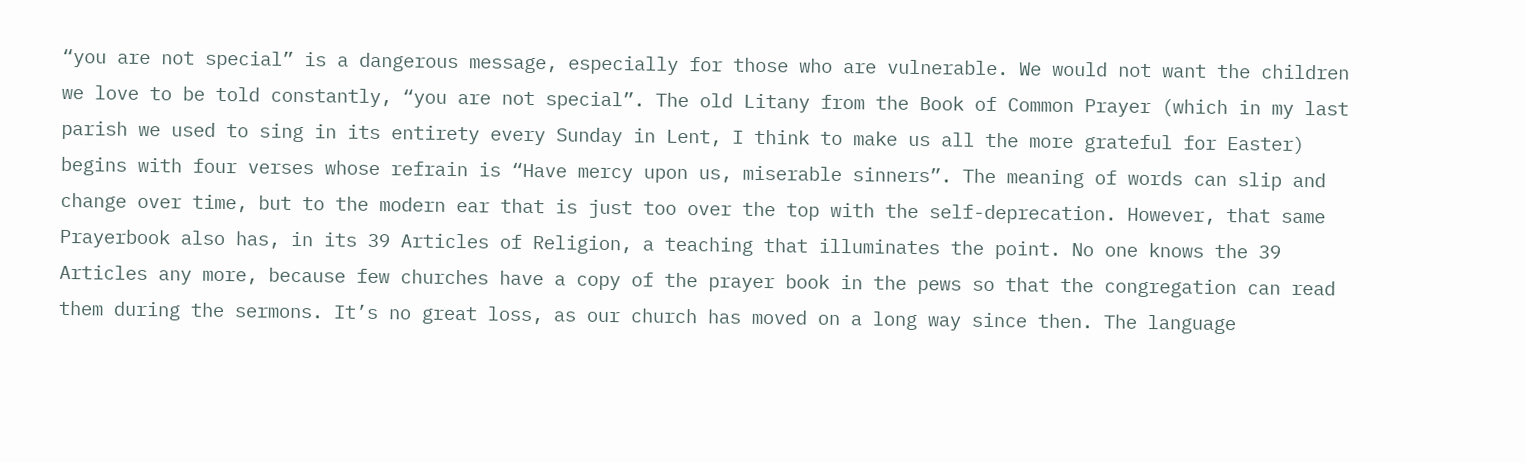“you are not special” is a dangerous message, especially for those who are vulnerable. We would not want the children we love to be told constantly, “you are not special”. The old Litany from the Book of Common Prayer (which in my last parish we used to sing in its entirety every Sunday in Lent, I think to make us all the more grateful for Easter) begins with four verses whose refrain is “Have mercy upon us, miserable sinners”. The meaning of words can slip and change over time, but to the modern ear that is just too over the top with the self-deprecation. However, that same Prayerbook also has, in its 39 Articles of Religion, a teaching that illuminates the point. No one knows the 39 Articles any more, because few churches have a copy of the prayer book in the pews so that the congregation can read them during the sermons. It’s no great loss, as our church has moved on a long way since then. The language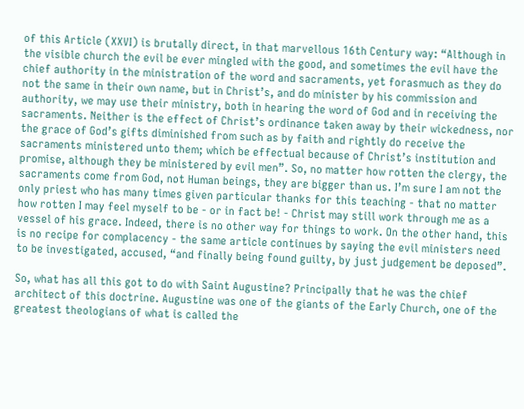of this Article (XXVI) is brutally direct, in that marvellous 16th Century way: “Although in the visible church the evil be ever mingled with the good, and sometimes the evil have the chief authority in the ministration of the word and sacraments, yet forasmuch as they do not the same in their own name, but in Christ’s, and do minister by his commission and authority, we may use their ministry, both in hearing the word of God and in receiving the sacraments. Neither is the effect of Christ’s ordinance taken away by their wickedness, nor the grace of God’s gifts diminished from such as by faith and rightly do receive the sacraments ministered unto them; which be effectual because of Christ’s institution and promise, although they be ministered by evil men”. So, no matter how rotten the clergy, the sacraments come from God, not Human beings, they are bigger than us. I’m sure I am not the only priest who has many times given particular thanks for this teaching - that no matter how rotten I may feel myself to be - or in fact be! - Christ may still work through me as a vessel of his grace. Indeed, there is no other way for things to work. On the other hand, this is no recipe for complacency - the same article continues by saying the evil ministers need to be investigated, accused, “and finally being found guilty, by just judgement be deposed”.

So, what has all this got to do with Saint Augustine? Principally that he was the chief architect of this doctrine. Augustine was one of the giants of the Early Church, one of the greatest theologians of what is called the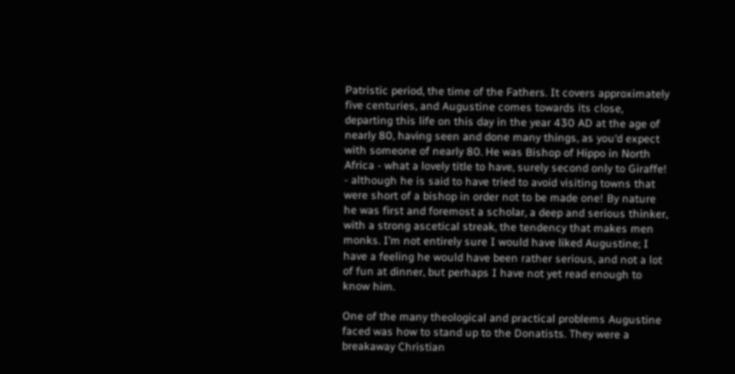Patristic period, the time of the Fathers. It covers approximately five centuries, and Augustine comes towards its close, departing this life on this day in the year 430 AD at the age of nearly 80, having seen and done many things, as you‘d expect with someone of nearly 80. He was Bishop of Hippo in North Africa - what a lovely title to have, surely second only to Giraffe! - although he is said to have tried to avoid visiting towns that were short of a bishop in order not to be made one! By nature he was first and foremost a scholar, a deep and serious thinker, with a strong ascetical streak, the tendency that makes men monks. I’m not entirely sure I would have liked Augustine; I have a feeling he would have been rather serious, and not a lot of fun at dinner, but perhaps I have not yet read enough to know him.

One of the many theological and practical problems Augustine faced was how to stand up to the Donatists. They were a breakaway Christian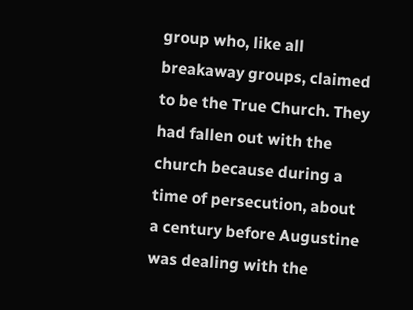group who, like all breakaway groups, claimed to be the True Church. They had fallen out with the church because during a time of persecution, about a century before Augustine was dealing with the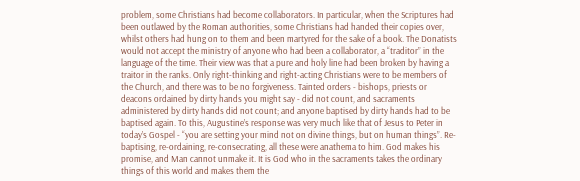problem, some Christians had become collaborators. In particular, when the Scriptures had been outlawed by the Roman authorities, some Christians had handed their copies over, whilst others had hung on to them and been martyred for the sake of a book. The Donatists would not accept the ministry of anyone who had been a collaborator, a “traditor” in the language of the time. Their view was that a pure and holy line had been broken by having a traitor in the ranks. Only right-thinking and right-acting Christians were to be members of the Church, and there was to be no forgiveness. Tainted orders - bishops, priests or deacons ordained by dirty hands you might say - did not count, and sacraments administered by dirty hands did not count; and anyone baptised by dirty hands had to be baptised again. To this, Augustine’s response was very much like that of Jesus to Peter in today’s Gospel - “you are setting your mind not on divine things, but on human things”. Re-baptising, re-ordaining, re-consecrating, all these were anathema to him. God makes his promise, and Man cannot unmake it. It is God who in the sacraments takes the ordinary things of this world and makes them the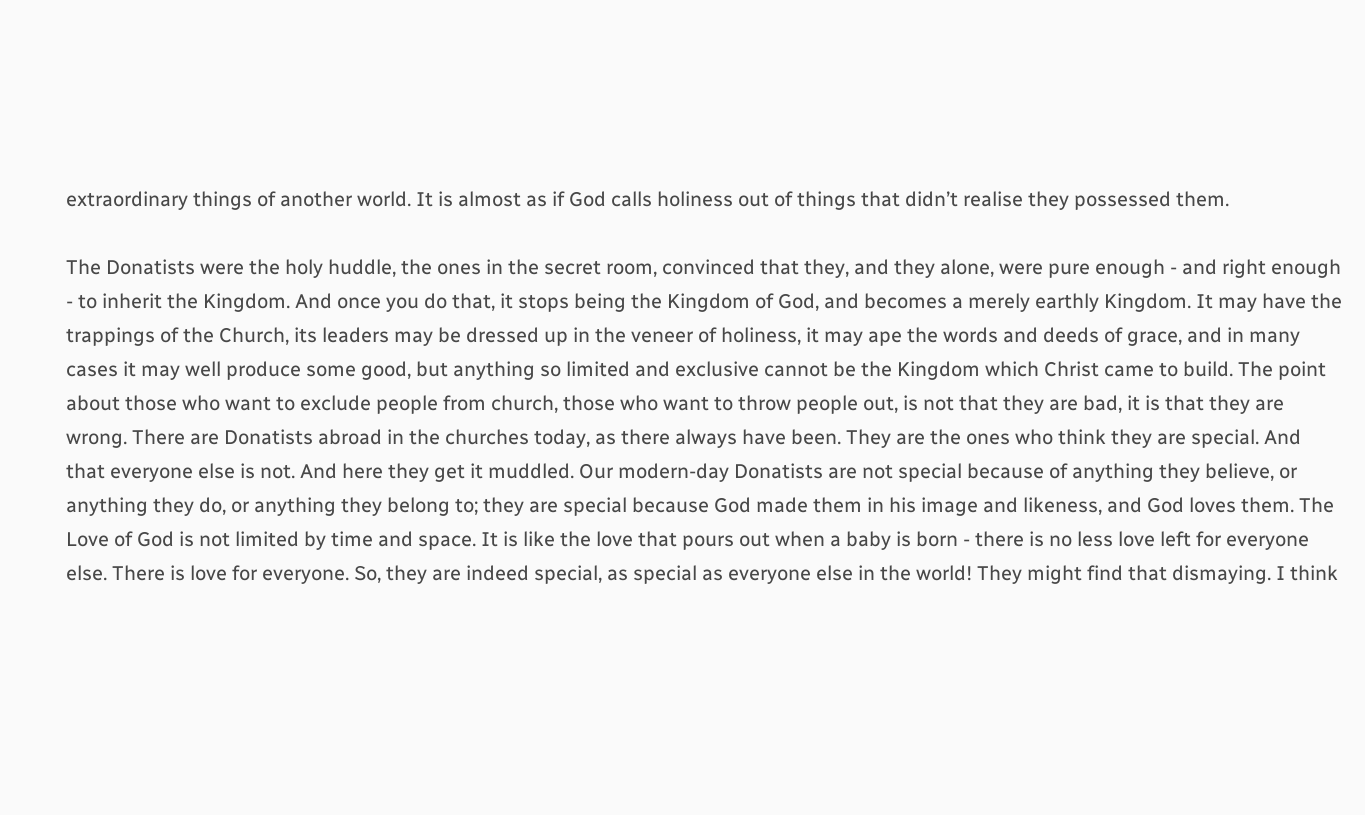extraordinary things of another world. It is almost as if God calls holiness out of things that didn’t realise they possessed them.

The Donatists were the holy huddle, the ones in the secret room, convinced that they, and they alone, were pure enough - and right enough - to inherit the Kingdom. And once you do that, it stops being the Kingdom of God, and becomes a merely earthly Kingdom. It may have the trappings of the Church, its leaders may be dressed up in the veneer of holiness, it may ape the words and deeds of grace, and in many cases it may well produce some good, but anything so limited and exclusive cannot be the Kingdom which Christ came to build. The point about those who want to exclude people from church, those who want to throw people out, is not that they are bad, it is that they are wrong. There are Donatists abroad in the churches today, as there always have been. They are the ones who think they are special. And that everyone else is not. And here they get it muddled. Our modern-day Donatists are not special because of anything they believe, or anything they do, or anything they belong to; they are special because God made them in his image and likeness, and God loves them. The Love of God is not limited by time and space. It is like the love that pours out when a baby is born - there is no less love left for everyone else. There is love for everyone. So, they are indeed special, as special as everyone else in the world! They might find that dismaying. I think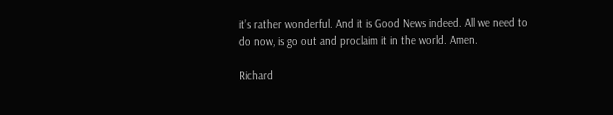it’s rather wonderful. And it is Good News indeed. All we need to do now, is go out and proclaim it in the world. Amen.

Richard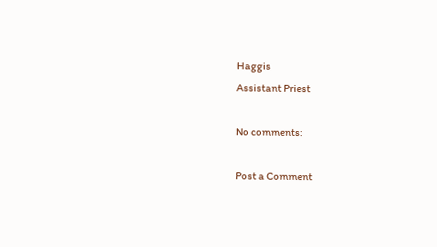Haggis
Assistant Priest

No comments:

Post a Comment